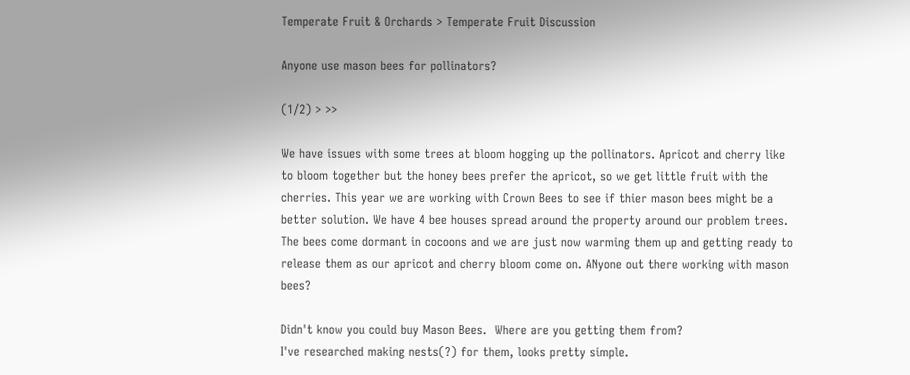Temperate Fruit & Orchards > Temperate Fruit Discussion

Anyone use mason bees for pollinators?

(1/2) > >>

We have issues with some trees at bloom hogging up the pollinators. Apricot and cherry like to bloom together but the honey bees prefer the apricot, so we get little fruit with the cherries. This year we are working with Crown Bees to see if thier mason bees might be a better solution. We have 4 bee houses spread around the property around our problem trees. The bees come dormant in cocoons and we are just now warming them up and getting ready to release them as our apricot and cherry bloom come on. ANyone out there working with mason bees?

Didn't know you could buy Mason Bees.  Where are you getting them from?
I've researched making nests(?) for them, looks pretty simple.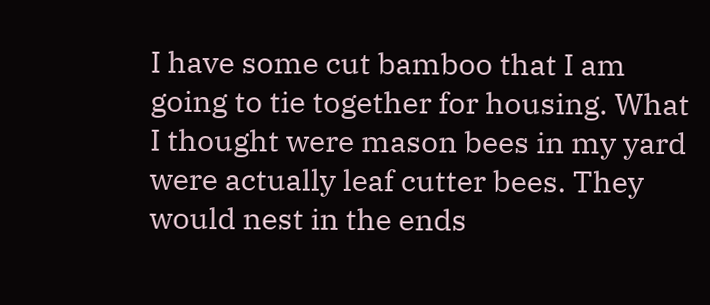I have some cut bamboo that I am going to tie together for housing. What I thought were mason bees in my yard were actually leaf cutter bees. They would nest in the ends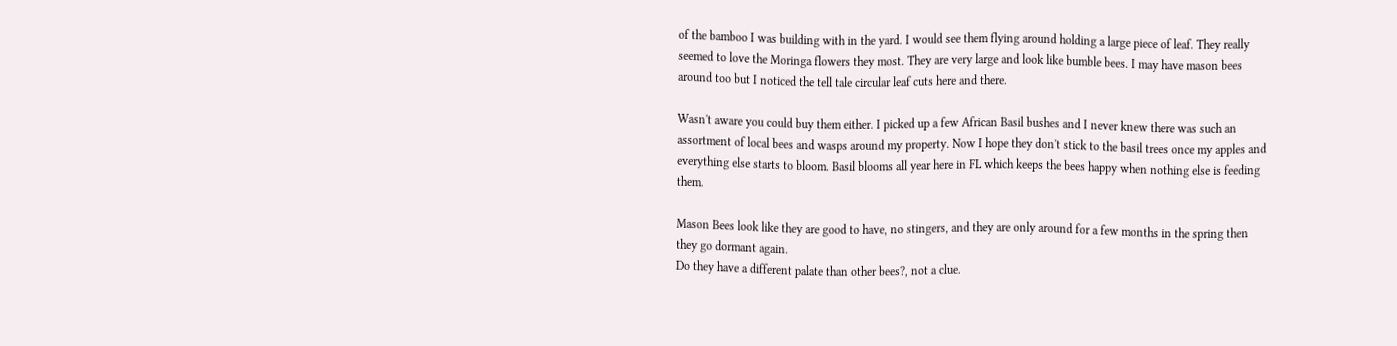of the bamboo I was building with in the yard. I would see them flying around holding a large piece of leaf. They really seemed to love the Moringa flowers they most. They are very large and look like bumble bees. I may have mason bees around too but I noticed the tell tale circular leaf cuts here and there.

Wasn't aware you could buy them either. I picked up a few African Basil bushes and I never knew there was such an assortment of local bees and wasps around my property. Now I hope they don't stick to the basil trees once my apples and everything else starts to bloom. Basil blooms all year here in FL which keeps the bees happy when nothing else is feeding them.

Mason Bees look like they are good to have, no stingers, and they are only around for a few months in the spring then they go dormant again.
Do they have a different palate than other bees?, not a clue.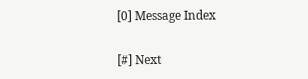[0] Message Index

[#] Next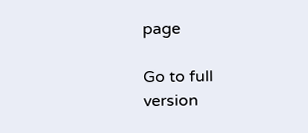page

Go to full version